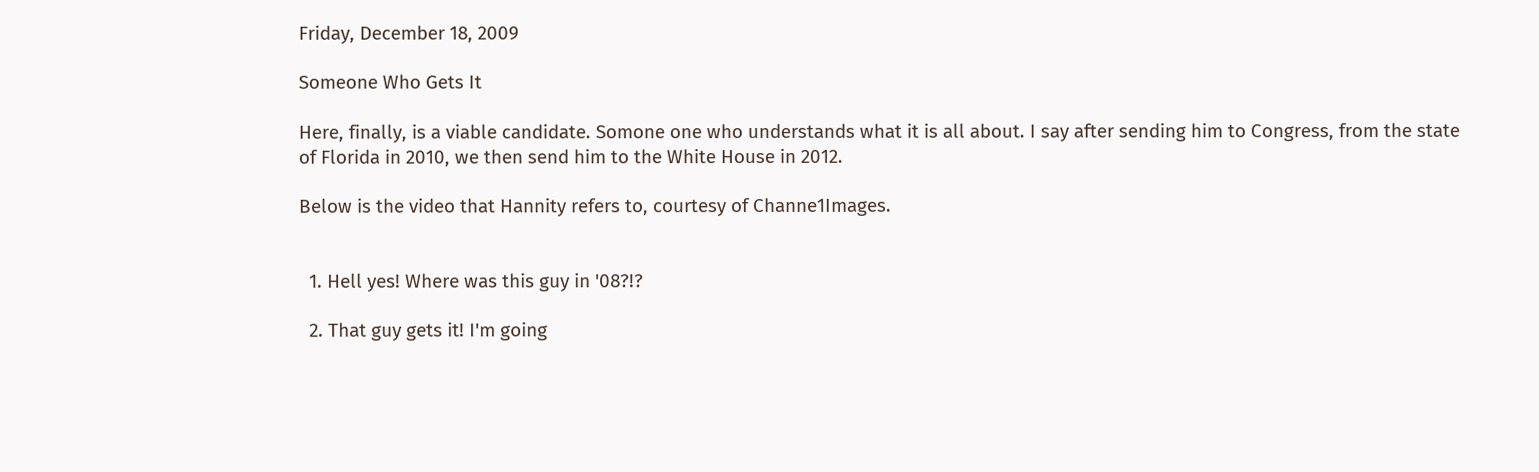Friday, December 18, 2009

Someone Who Gets It

Here, finally, is a viable candidate. Somone one who understands what it is all about. I say after sending him to Congress, from the state of Florida in 2010, we then send him to the White House in 2012.

Below is the video that Hannity refers to, courtesy of Channe1Images.


  1. Hell yes! Where was this guy in '08?!?

  2. That guy gets it! I'm going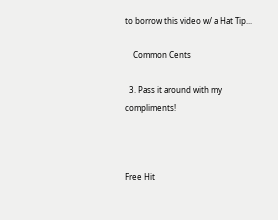to borrow this video w/ a Hat Tip...

    Common Cents

  3. Pass it around with my compliments!



Free Hit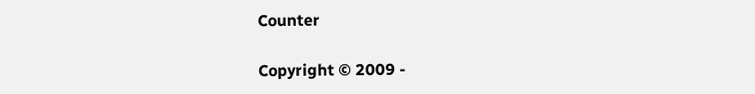Counter

Copyright © 2009 -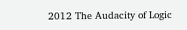2012 The Audacity of Logic